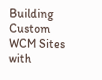Building Custom WCM Sites with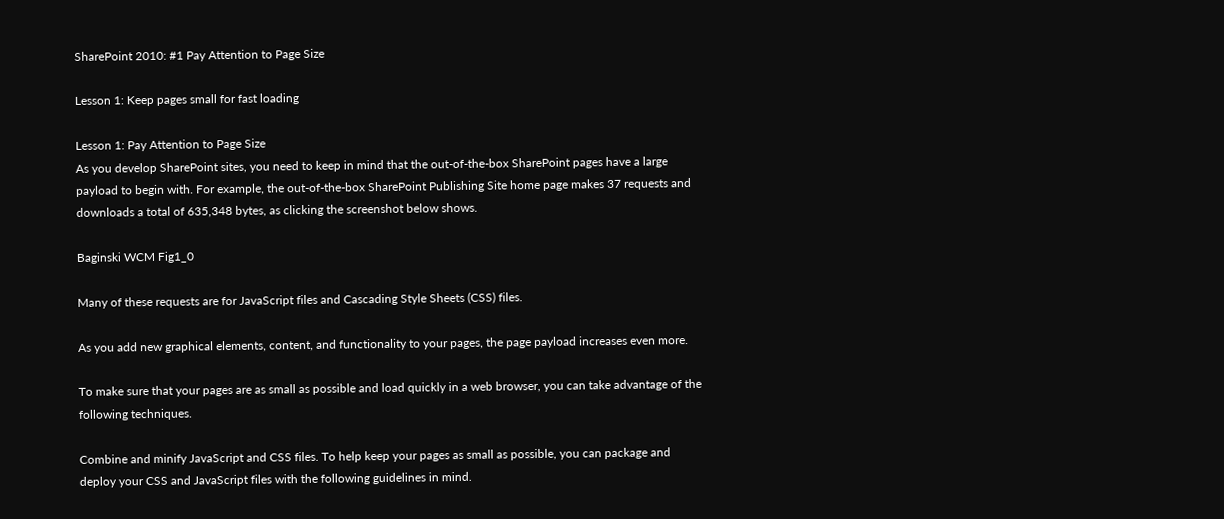SharePoint 2010: #1 Pay Attention to Page Size

Lesson 1: Keep pages small for fast loading

Lesson 1: Pay Attention to Page Size
As you develop SharePoint sites, you need to keep in mind that the out-of-the-box SharePoint pages have a large payload to begin with. For example, the out-of-the-box SharePoint Publishing Site home page makes 37 requests and downloads a total of 635,348 bytes, as clicking the screenshot below shows.

Baginski WCM Fig1_0

Many of these requests are for JavaScript files and Cascading Style Sheets (CSS) files.

As you add new graphical elements, content, and functionality to your pages, the page payload increases even more.

To make sure that your pages are as small as possible and load quickly in a web browser, you can take advantage of the following techniques.

Combine and minify JavaScript and CSS files. To help keep your pages as small as possible, you can package and deploy your CSS and JavaScript files with the following guidelines in mind.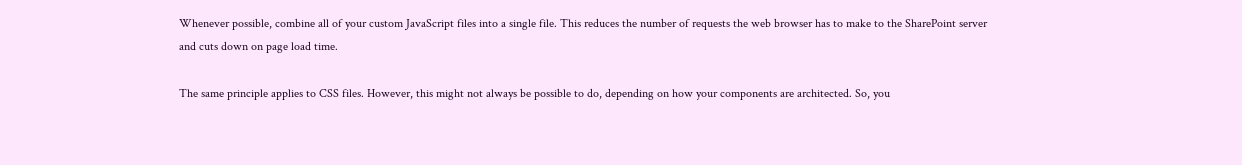Whenever possible, combine all of your custom JavaScript files into a single file. This reduces the number of requests the web browser has to make to the SharePoint server and cuts down on page load time.

The same principle applies to CSS files. However, this might not always be possible to do, depending on how your components are architected. So, you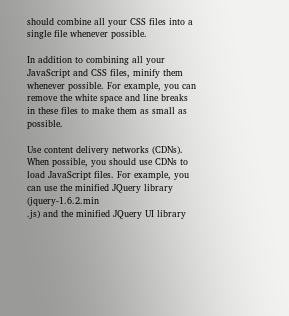should combine all your CSS files into a single file whenever possible.

In addition to combining all your JavaScript and CSS files, minify them whenever possible. For example, you can remove the white space and line breaks in these files to make them as small as possible.

Use content delivery networks (CDNs).
When possible, you should use CDNs to load JavaScript files. For example, you can use the minified JQuery library (jquery-1.6.2.min
.js) and the minified JQuery UI library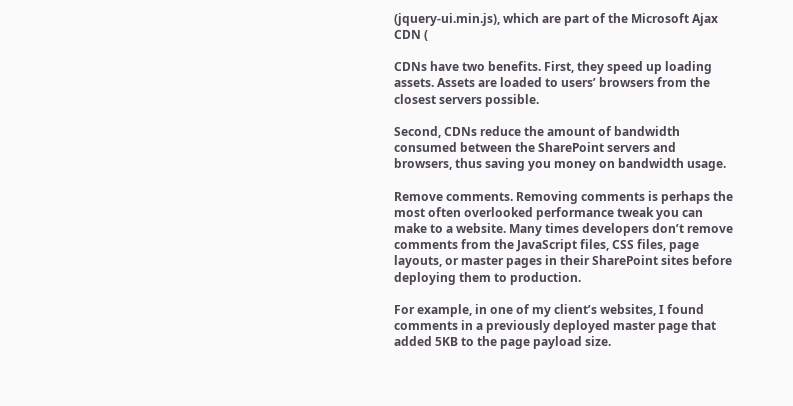(jquery-ui.min.js), which are part of the Microsoft Ajax CDN (

CDNs have two benefits. First, they speed up loading assets. Assets are loaded to users’ browsers from the closest servers possible.

Second, CDNs reduce the amount of bandwidth consumed between the SharePoint servers and browsers, thus saving you money on bandwidth usage.

Remove comments. Removing comments is perhaps the most often overlooked performance tweak you can make to a website. Many times developers don’t remove comments from the JavaScript files, CSS files, page layouts, or master pages in their SharePoint sites before deploying them to production.

For example, in one of my client’s websites, I found comments in a previously deployed master page that added 5KB to the page payload size.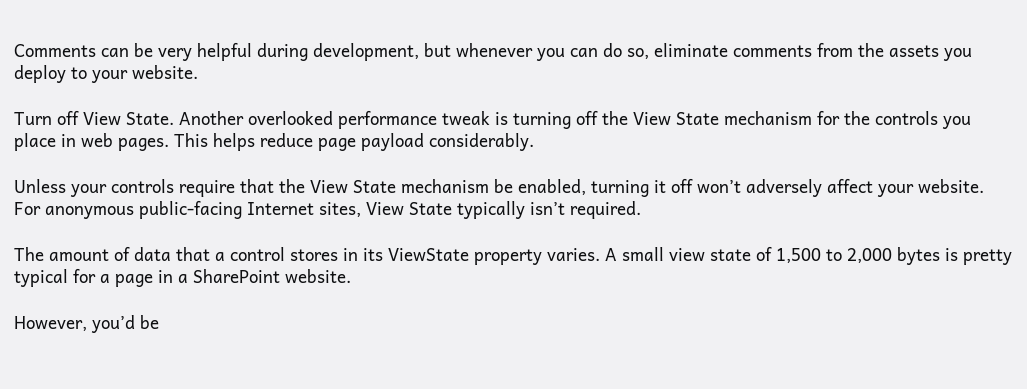Comments can be very helpful during development, but whenever you can do so, eliminate comments from the assets you deploy to your website.

Turn off View State. Another overlooked performance tweak is turning off the View State mechanism for the controls you place in web pages. This helps reduce page payload considerably.

Unless your controls require that the View State mechanism be enabled, turning it off won’t adversely affect your website. For anonymous public-facing Internet sites, View State typically isn’t required.

The amount of data that a control stores in its ViewState property varies. A small view state of 1,500 to 2,000 bytes is pretty typical for a page in a SharePoint website.

However, you’d be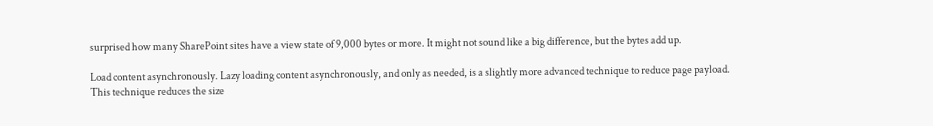surprised how many SharePoint sites have a view state of 9,000 bytes or more. It might not sound like a big difference, but the bytes add up.

Load content asynchronously. Lazy loading content asynchronously, and only as needed, is a slightly more advanced technique to reduce page payload. This technique reduces the size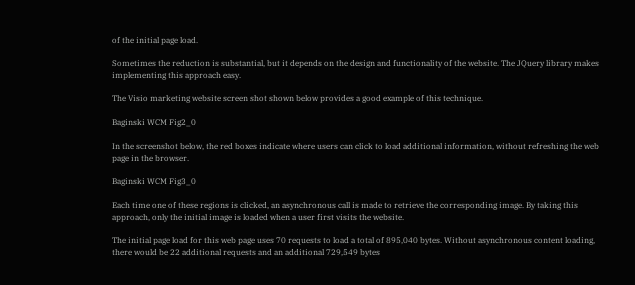of the initial page load.

Sometimes the reduction is substantial, but it depends on the design and functionality of the website. The JQuery library makes implementing this approach easy.

The Visio marketing website screen shot shown below provides a good example of this technique.

Baginski WCM Fig2_0

In the screenshot below, the red boxes indicate where users can click to load additional information, without refreshing the web page in the browser.

Baginski WCM Fig3_0

Each time one of these regions is clicked, an asynchronous call is made to retrieve the corresponding image. By taking this approach, only the initial image is loaded when a user first visits the website.

The initial page load for this web page uses 70 requests to load a total of 895,040 bytes. Without asynchronous content loading, there would be 22 additional requests and an additional 729,549 bytes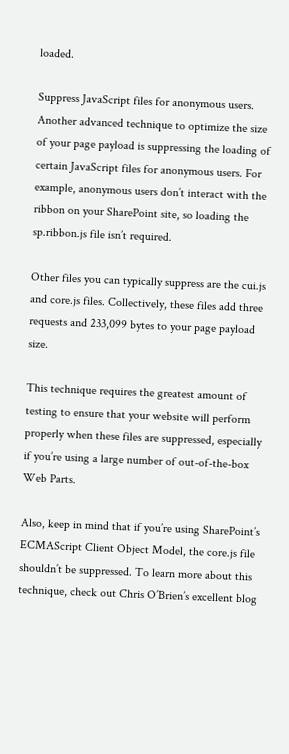loaded.

Suppress JavaScript files for anonymous users. Another advanced technique to optimize the size of your page payload is suppressing the loading of certain JavaScript files for anonymous users. For example, anonymous users don’t interact with the ribbon on your SharePoint site, so loading the sp.ribbon.js file isn’t required.

Other files you can typically suppress are the cui.js and core.js files. Collectively, these files add three requests and 233,099 bytes to your page payload size.

This technique requires the greatest amount of testing to ensure that your website will perform properly when these files are suppressed, especially if you’re using a large number of out-of-the-box Web Parts.

Also, keep in mind that if you’re using SharePoint’s ECMAScript Client Object Model, the core.js file shouldn’t be suppressed. To learn more about this technique, check out Chris O’Brien’s excellent blog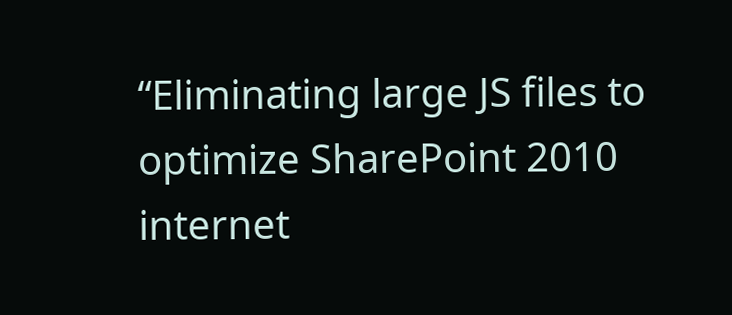“Eliminating large JS files to optimize SharePoint 2010 internet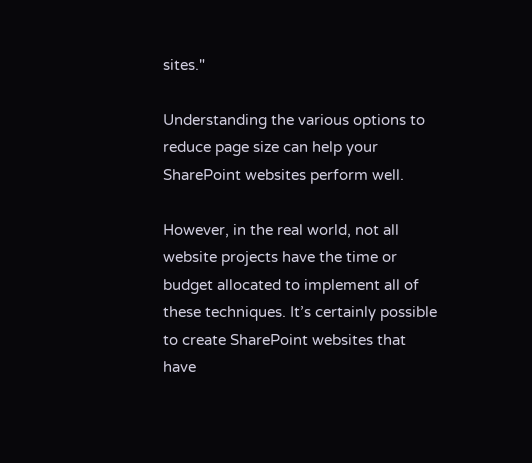sites."

Understanding the various options to reduce page size can help your SharePoint websites perform well.

However, in the real world, not all website projects have the time or budget allocated to implement all of these techniques. It’s certainly possible to create SharePoint websites that have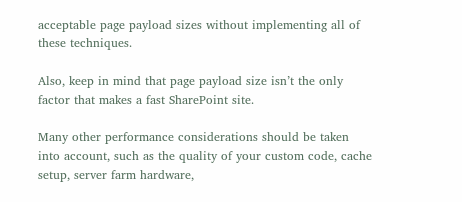acceptable page payload sizes without implementing all of these techniques.

Also, keep in mind that page payload size isn’t the only factor that makes a fast SharePoint site.

Many other performance considerations should be taken into account, such as the quality of your custom code, cache setup, server farm hardware,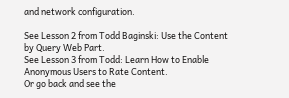and network configuration.

See Lesson 2 from Todd Baginski: Use the Content by Query Web Part.
See Lesson 3 from Todd: Learn How to Enable Anonymous Users to Rate Content.
Or go back and see the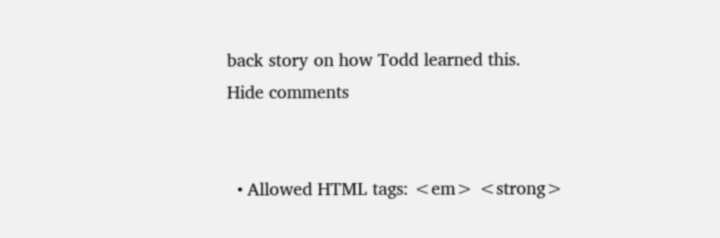back story on how Todd learned this.
Hide comments


  • Allowed HTML tags: <em> <strong>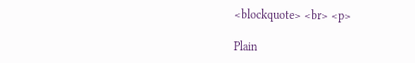<blockquote> <br> <p>

Plain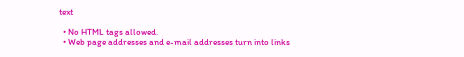text

  • No HTML tags allowed.
  • Web page addresses and e-mail addresses turn into links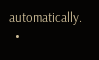automatically.
  •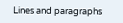Lines and paragraphs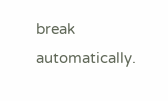break automatically.